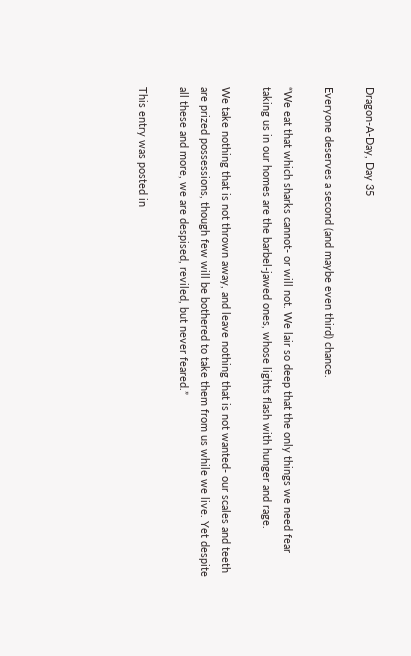Dragon-A-Day, Day 35

Everyone deserves a second (and maybe even third) chance.

“We eat that which sharks cannot- or will not. We lair so deep that the only things we need fear taking us in our homes are the barbel-jawed ones, whose lights flash with hunger and rage.

We take nothing that is not thrown away, and leave nothing that is not wanted- our scales and teeth are prized possessions, though few will be bothered to take them from us while we live. Yet despite all these and more, we are despised, reviled, but never feared.”

This entry was posted in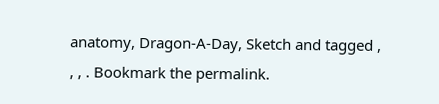anatomy, Dragon-A-Day, Sketch and tagged , , , . Bookmark the permalink.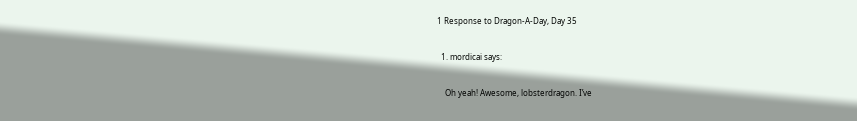1 Response to Dragon-A-Day, Day 35

  1. mordicai says:

    Oh yeah! Awesome, lobsterdragon. I’ve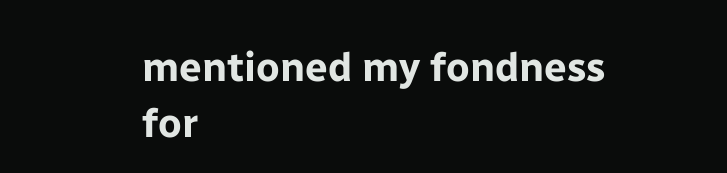mentioned my fondness for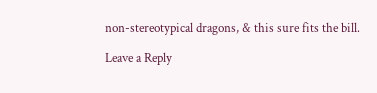non-stereotypical dragons, & this sure fits the bill.

Leave a Reply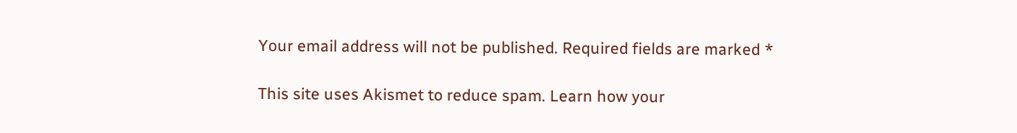Your email address will not be published. Required fields are marked *

This site uses Akismet to reduce spam. Learn how your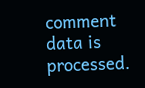comment data is processed.